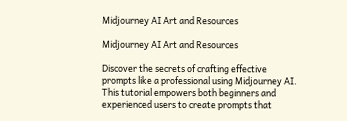Midjourney AI Art and Resources

Midjourney AI Art and Resources

Discover the secrets of crafting effective prompts like a professional using Midjourney AI. This tutorial empowers both beginners and experienced users to create prompts that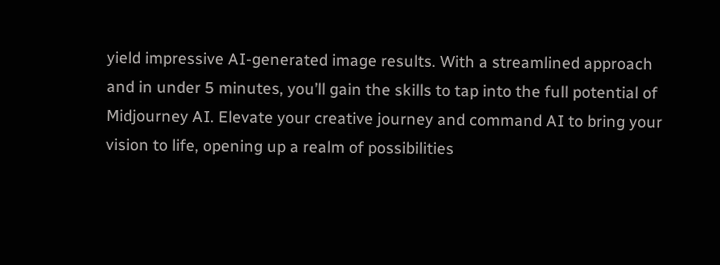yield impressive AI-generated image results. With a streamlined approach and in under 5 minutes, you’ll gain the skills to tap into the full potential of Midjourney AI. Elevate your creative journey and command AI to bring your vision to life, opening up a realm of possibilities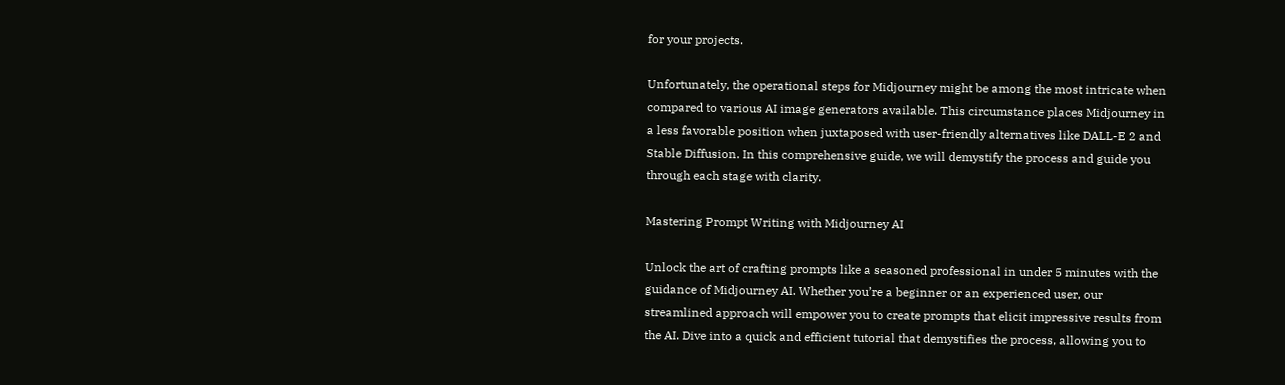for your projects.

Unfortunately, the operational steps for Midjourney might be among the most intricate when compared to various AI image generators available. This circumstance places Midjourney in a less favorable position when juxtaposed with user-friendly alternatives like DALL-E 2 and Stable Diffusion. In this comprehensive guide, we will demystify the process and guide you through each stage with clarity.

Mastering Prompt Writing with Midjourney AI

Unlock the art of crafting prompts like a seasoned professional in under 5 minutes with the guidance of Midjourney AI. Whether you’re a beginner or an experienced user, our streamlined approach will empower you to create prompts that elicit impressive results from the AI. Dive into a quick and efficient tutorial that demystifies the process, allowing you to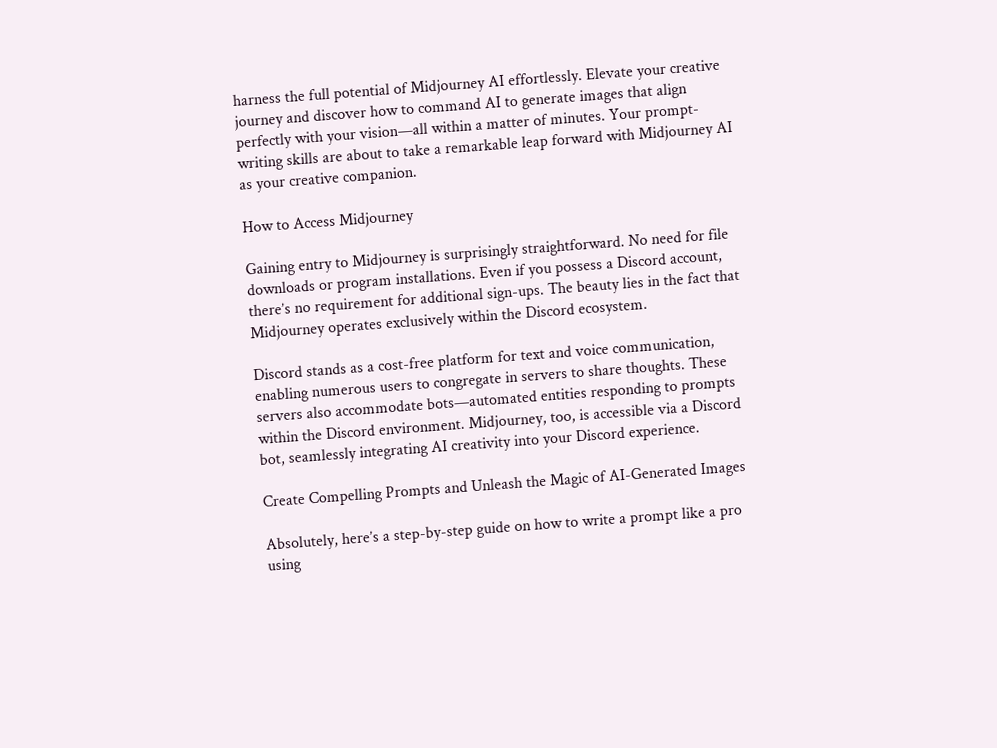harness the full potential of Midjourney AI effortlessly. Elevate your creative journey and discover how to command AI to generate images that align perfectly with your vision—all within a matter of minutes. Your prompt-writing skills are about to take a remarkable leap forward with Midjourney AI as your creative companion.

How to Access Midjourney

Gaining entry to Midjourney is surprisingly straightforward. No need for file downloads or program installations. Even if you possess a Discord account, there’s no requirement for additional sign-ups. The beauty lies in the fact that Midjourney operates exclusively within the Discord ecosystem.

Discord stands as a cost-free platform for text and voice communication, enabling numerous users to congregate in servers to share thoughts. These servers also accommodate bots—automated entities responding to prompts within the Discord environment. Midjourney, too, is accessible via a Discord bot, seamlessly integrating AI creativity into your Discord experience.

Create Compelling Prompts and Unleash the Magic of AI-Generated Images

Absolutely, here’s a step-by-step guide on how to write a prompt like a pro using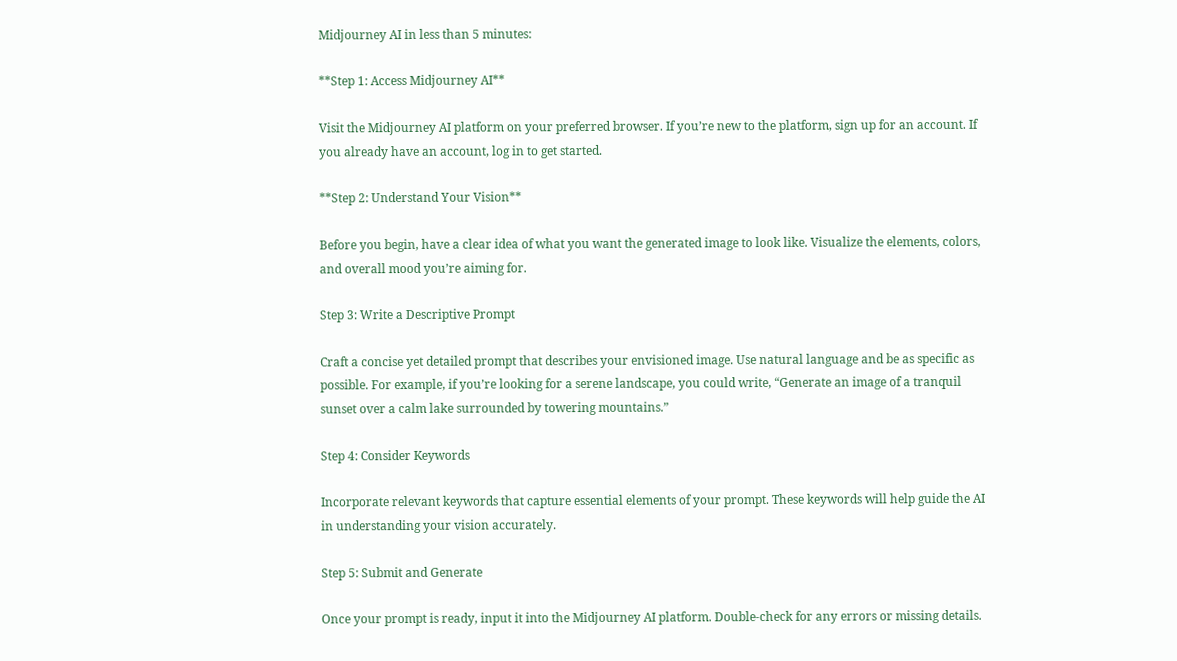Midjourney AI in less than 5 minutes:

**Step 1: Access Midjourney AI**

Visit the Midjourney AI platform on your preferred browser. If you’re new to the platform, sign up for an account. If you already have an account, log in to get started.

**Step 2: Understand Your Vision**

Before you begin, have a clear idea of what you want the generated image to look like. Visualize the elements, colors, and overall mood you’re aiming for.

Step 3: Write a Descriptive Prompt

Craft a concise yet detailed prompt that describes your envisioned image. Use natural language and be as specific as possible. For example, if you’re looking for a serene landscape, you could write, “Generate an image of a tranquil sunset over a calm lake surrounded by towering mountains.”

Step 4: Consider Keywords

Incorporate relevant keywords that capture essential elements of your prompt. These keywords will help guide the AI in understanding your vision accurately.

Step 5: Submit and Generate

Once your prompt is ready, input it into the Midjourney AI platform. Double-check for any errors or missing details.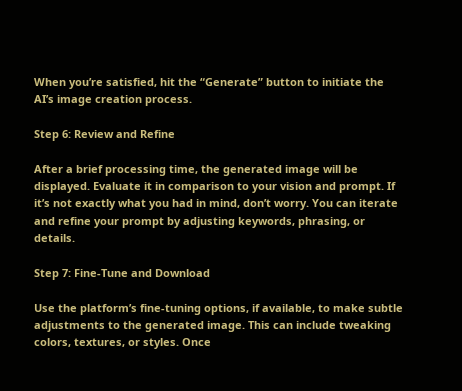When you’re satisfied, hit the “Generate” button to initiate the AI’s image creation process.

Step 6: Review and Refine

After a brief processing time, the generated image will be displayed. Evaluate it in comparison to your vision and prompt. If it’s not exactly what you had in mind, don’t worry. You can iterate and refine your prompt by adjusting keywords, phrasing, or details.

Step 7: Fine-Tune and Download

Use the platform’s fine-tuning options, if available, to make subtle adjustments to the generated image. This can include tweaking colors, textures, or styles. Once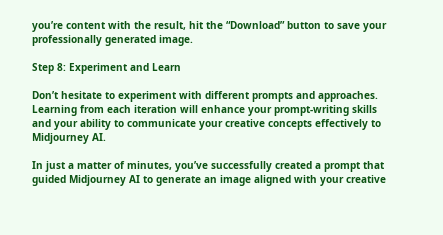you’re content with the result, hit the “Download” button to save your professionally generated image.

Step 8: Experiment and Learn

Don’t hesitate to experiment with different prompts and approaches. Learning from each iteration will enhance your prompt-writing skills and your ability to communicate your creative concepts effectively to Midjourney AI.

In just a matter of minutes, you’ve successfully created a prompt that guided Midjourney AI to generate an image aligned with your creative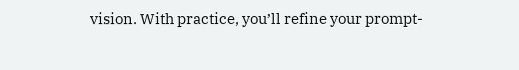vision. With practice, you’ll refine your prompt-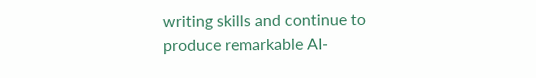writing skills and continue to produce remarkable AI-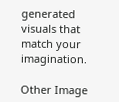generated visuals that match your imagination.

Other Image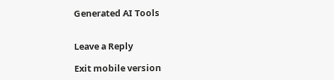Generated AI Tools


Leave a Reply

Exit mobile version